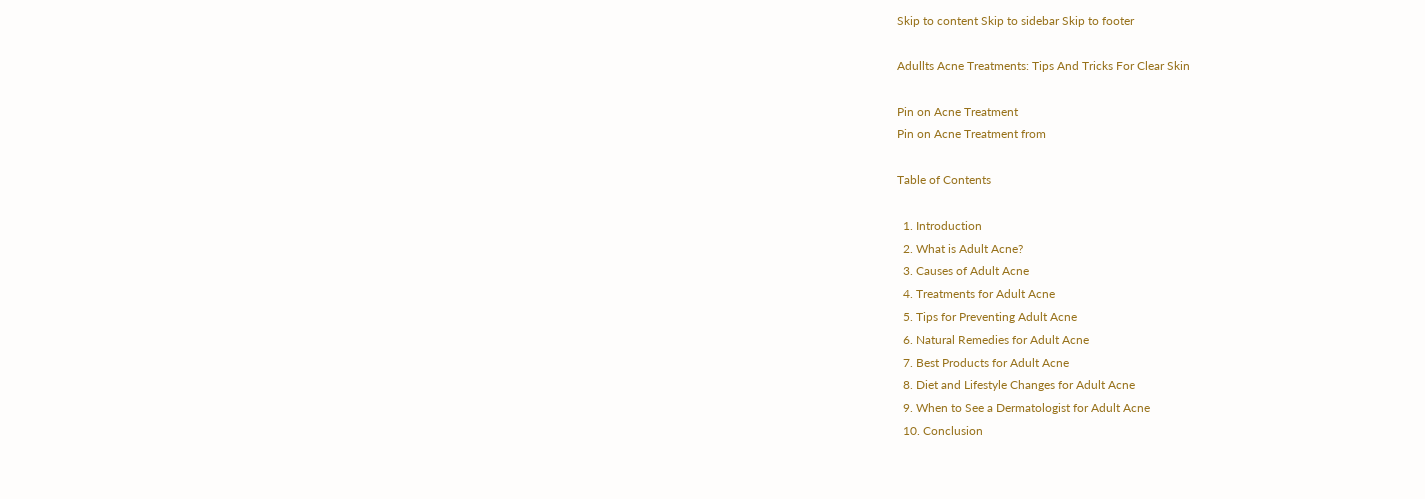Skip to content Skip to sidebar Skip to footer

Adullts Acne Treatments: Tips And Tricks For Clear Skin

Pin on Acne Treatment
Pin on Acne Treatment from

Table of Contents

  1. Introduction
  2. What is Adult Acne?
  3. Causes of Adult Acne
  4. Treatments for Adult Acne
  5. Tips for Preventing Adult Acne
  6. Natural Remedies for Adult Acne
  7. Best Products for Adult Acne
  8. Diet and Lifestyle Changes for Adult Acne
  9. When to See a Dermatologist for Adult Acne
  10. Conclusion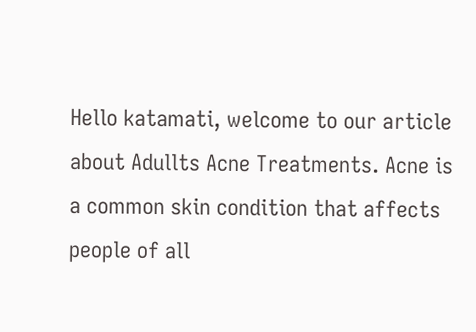Hello katamati, welcome to our article about Adullts Acne Treatments. Acne is a common skin condition that affects people of all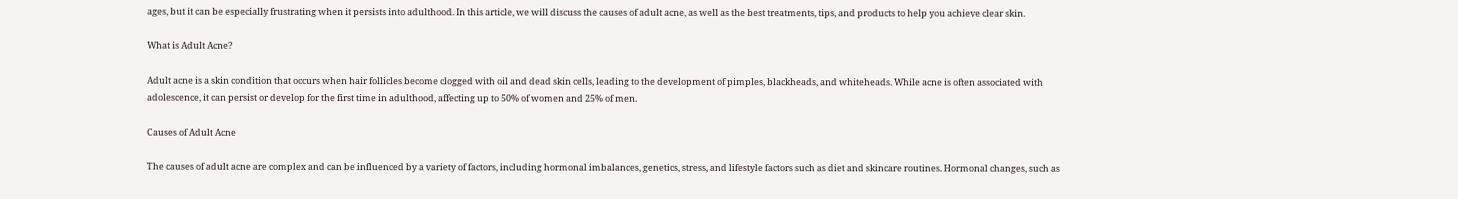ages, but it can be especially frustrating when it persists into adulthood. In this article, we will discuss the causes of adult acne, as well as the best treatments, tips, and products to help you achieve clear skin.

What is Adult Acne?

Adult acne is a skin condition that occurs when hair follicles become clogged with oil and dead skin cells, leading to the development of pimples, blackheads, and whiteheads. While acne is often associated with adolescence, it can persist or develop for the first time in adulthood, affecting up to 50% of women and 25% of men.

Causes of Adult Acne

The causes of adult acne are complex and can be influenced by a variety of factors, including hormonal imbalances, genetics, stress, and lifestyle factors such as diet and skincare routines. Hormonal changes, such as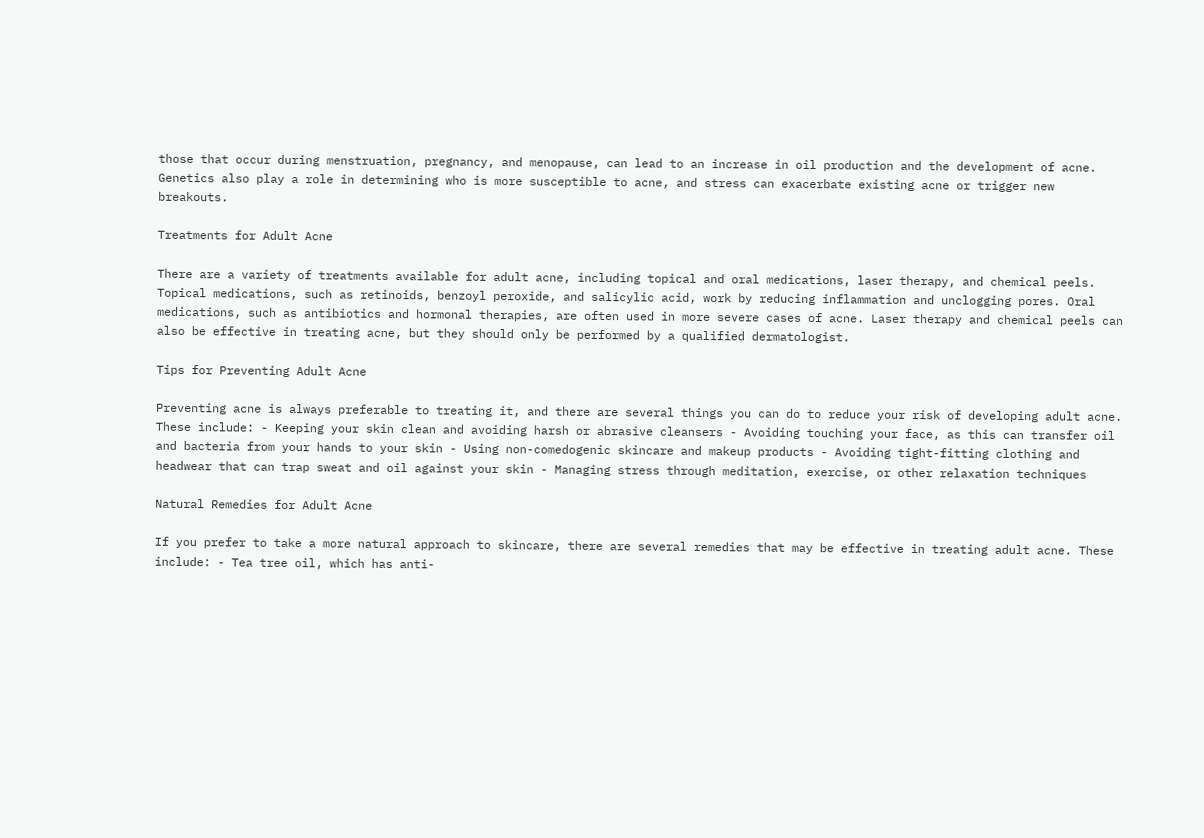those that occur during menstruation, pregnancy, and menopause, can lead to an increase in oil production and the development of acne. Genetics also play a role in determining who is more susceptible to acne, and stress can exacerbate existing acne or trigger new breakouts.

Treatments for Adult Acne

There are a variety of treatments available for adult acne, including topical and oral medications, laser therapy, and chemical peels. Topical medications, such as retinoids, benzoyl peroxide, and salicylic acid, work by reducing inflammation and unclogging pores. Oral medications, such as antibiotics and hormonal therapies, are often used in more severe cases of acne. Laser therapy and chemical peels can also be effective in treating acne, but they should only be performed by a qualified dermatologist.

Tips for Preventing Adult Acne

Preventing acne is always preferable to treating it, and there are several things you can do to reduce your risk of developing adult acne. These include: - Keeping your skin clean and avoiding harsh or abrasive cleansers - Avoiding touching your face, as this can transfer oil and bacteria from your hands to your skin - Using non-comedogenic skincare and makeup products - Avoiding tight-fitting clothing and headwear that can trap sweat and oil against your skin - Managing stress through meditation, exercise, or other relaxation techniques

Natural Remedies for Adult Acne

If you prefer to take a more natural approach to skincare, there are several remedies that may be effective in treating adult acne. These include: - Tea tree oil, which has anti-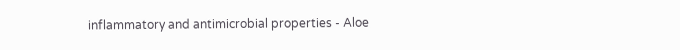inflammatory and antimicrobial properties - Aloe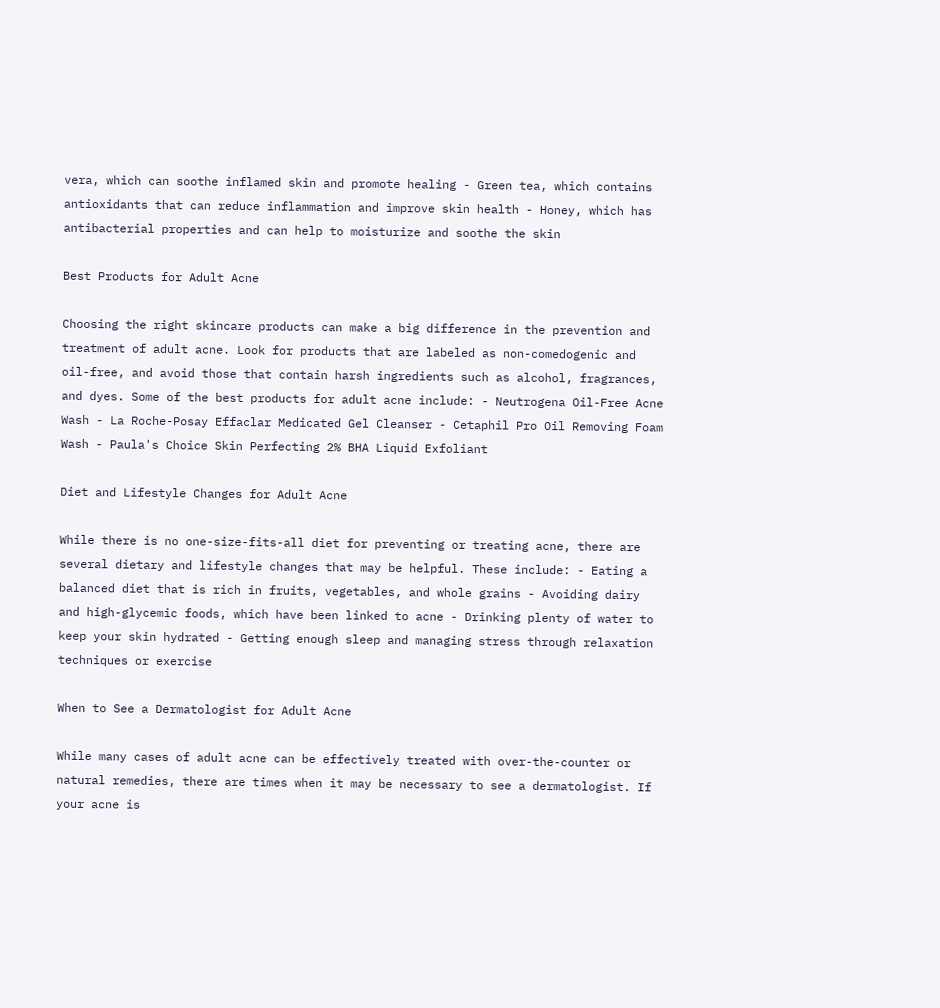vera, which can soothe inflamed skin and promote healing - Green tea, which contains antioxidants that can reduce inflammation and improve skin health - Honey, which has antibacterial properties and can help to moisturize and soothe the skin

Best Products for Adult Acne

Choosing the right skincare products can make a big difference in the prevention and treatment of adult acne. Look for products that are labeled as non-comedogenic and oil-free, and avoid those that contain harsh ingredients such as alcohol, fragrances, and dyes. Some of the best products for adult acne include: - Neutrogena Oil-Free Acne Wash - La Roche-Posay Effaclar Medicated Gel Cleanser - Cetaphil Pro Oil Removing Foam Wash - Paula's Choice Skin Perfecting 2% BHA Liquid Exfoliant

Diet and Lifestyle Changes for Adult Acne

While there is no one-size-fits-all diet for preventing or treating acne, there are several dietary and lifestyle changes that may be helpful. These include: - Eating a balanced diet that is rich in fruits, vegetables, and whole grains - Avoiding dairy and high-glycemic foods, which have been linked to acne - Drinking plenty of water to keep your skin hydrated - Getting enough sleep and managing stress through relaxation techniques or exercise

When to See a Dermatologist for Adult Acne

While many cases of adult acne can be effectively treated with over-the-counter or natural remedies, there are times when it may be necessary to see a dermatologist. If your acne is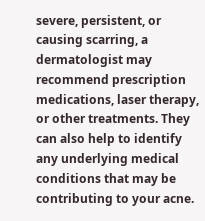severe, persistent, or causing scarring, a dermatologist may recommend prescription medications, laser therapy, or other treatments. They can also help to identify any underlying medical conditions that may be contributing to your acne.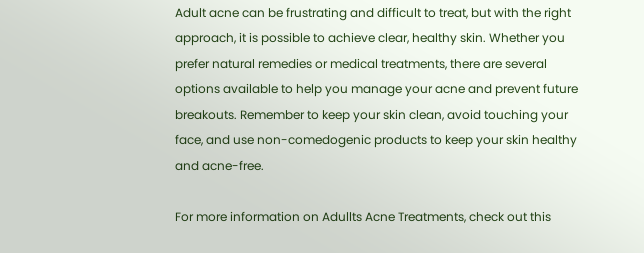Adult acne can be frustrating and difficult to treat, but with the right approach, it is possible to achieve clear, healthy skin. Whether you prefer natural remedies or medical treatments, there are several options available to help you manage your acne and prevent future breakouts. Remember to keep your skin clean, avoid touching your face, and use non-comedogenic products to keep your skin healthy and acne-free.

For more information on Adullts Acne Treatments, check out this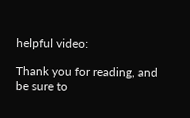helpful video:

Thank you for reading, and be sure to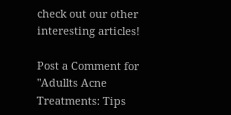check out our other interesting articles!

Post a Comment for "Adullts Acne Treatments: Tips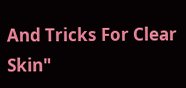And Tricks For Clear Skin"